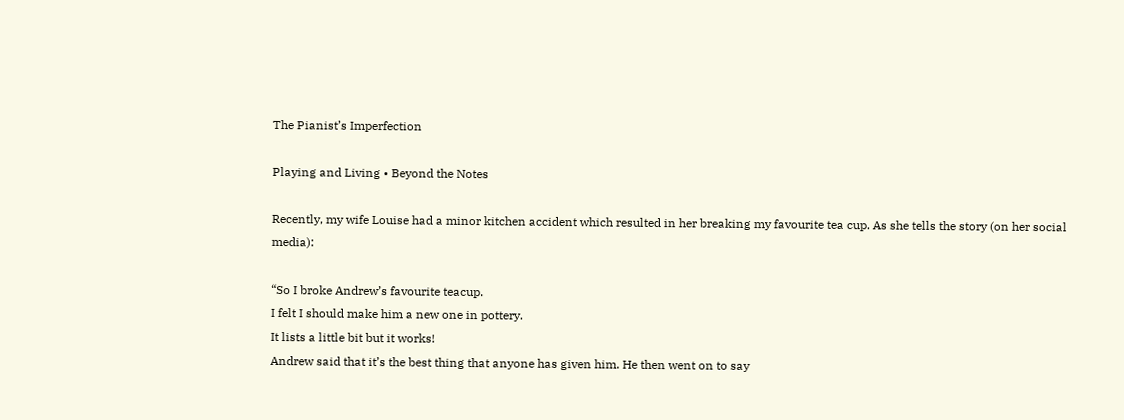The Pianist’s Imperfection

Playing and Living • Beyond the Notes

Recently, my wife Louise had a minor kitchen accident which resulted in her breaking my favourite tea cup. As she tells the story (on her social media):

“So I broke Andrew’s favourite teacup.
I felt I should make him a new one in pottery.
It lists a little bit but it works!
Andrew said that it’s the best thing that anyone has given him. He then went on to say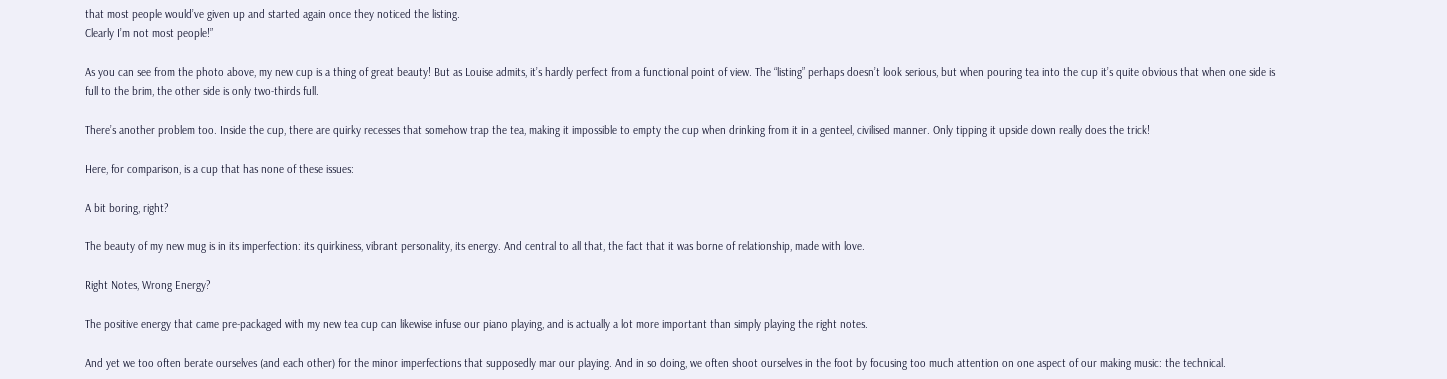that most people would’ve given up and started again once they noticed the listing.
Clearly I’m not most people!”

As you can see from the photo above, my new cup is a thing of great beauty! But as Louise admits, it’s hardly perfect from a functional point of view. The “listing” perhaps doesn’t look serious, but when pouring tea into the cup it’s quite obvious that when one side is full to the brim, the other side is only two-thirds full.

There’s another problem too. Inside the cup, there are quirky recesses that somehow trap the tea, making it impossible to empty the cup when drinking from it in a genteel, civilised manner. Only tipping it upside down really does the trick!

Here, for comparison, is a cup that has none of these issues:

A bit boring, right?

The beauty of my new mug is in its imperfection: its quirkiness, vibrant personality, its energy. And central to all that, the fact that it was borne of relationship, made with love.

Right Notes, Wrong Energy?

The positive energy that came pre-packaged with my new tea cup can likewise infuse our piano playing, and is actually a lot more important than simply playing the right notes.

And yet we too often berate ourselves (and each other) for the minor imperfections that supposedly mar our playing. And in so doing, we often shoot ourselves in the foot by focusing too much attention on one aspect of our making music: the technical.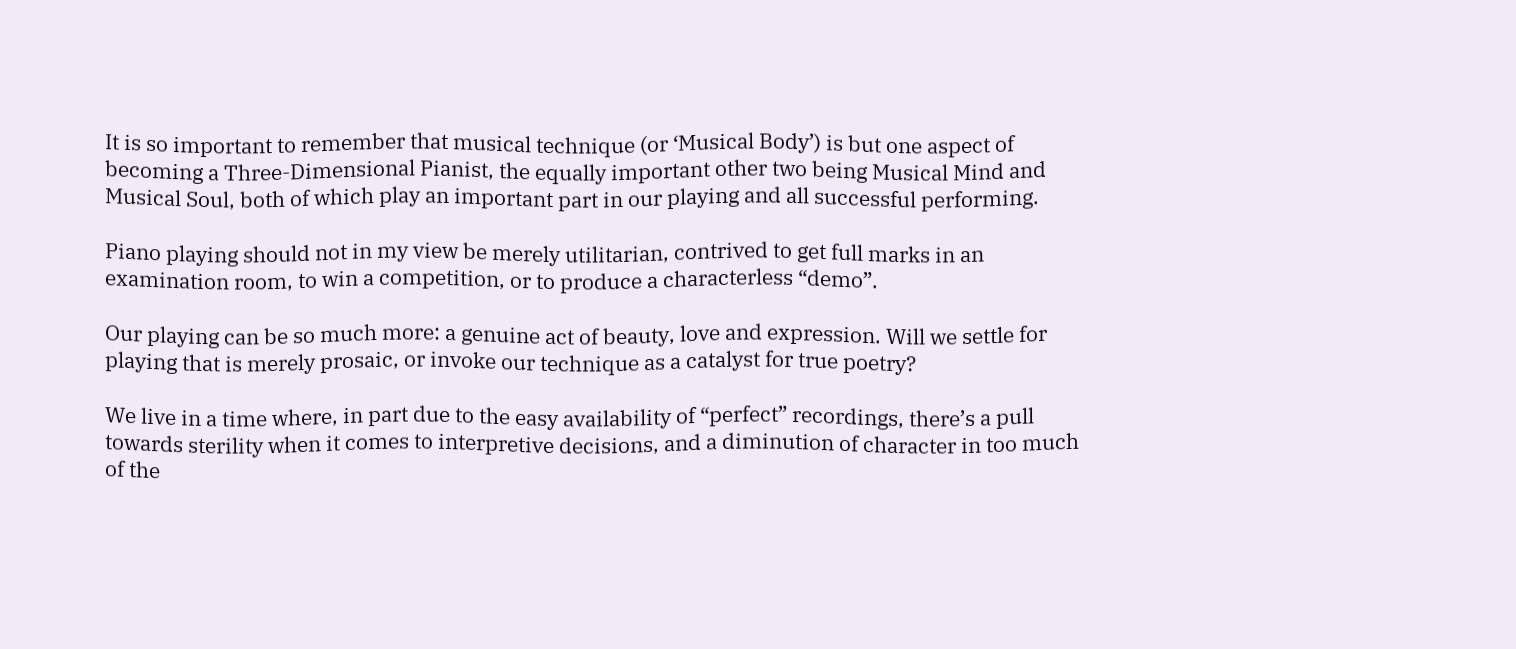It is so important to remember that musical technique (or ‘Musical Body’) is but one aspect of becoming a Three-Dimensional Pianist, the equally important other two being Musical Mind and Musical Soul, both of which play an important part in our playing and all successful performing.

Piano playing should not in my view be merely utilitarian, contrived to get full marks in an examination room, to win a competition, or to produce a characterless “demo”.

Our playing can be so much more: a genuine act of beauty, love and expression. Will we settle for playing that is merely prosaic, or invoke our technique as a catalyst for true poetry?

We live in a time where, in part due to the easy availability of “perfect” recordings, there’s a pull towards sterility when it comes to interpretive decisions, and a diminution of character in too much of the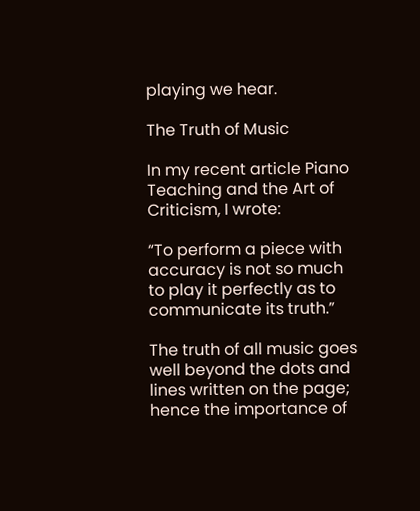playing we hear.

The Truth of Music

In my recent article Piano Teaching and the Art of Criticism, I wrote:

“To perform a piece with accuracy is not so much to play it perfectly as to communicate its truth.”

The truth of all music goes well beyond the dots and lines written on the page; hence the importance of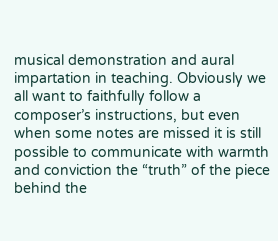musical demonstration and aural impartation in teaching. Obviously we all want to faithfully follow a composer’s instructions, but even when some notes are missed it is still possible to communicate with warmth and conviction the “truth” of the piece behind the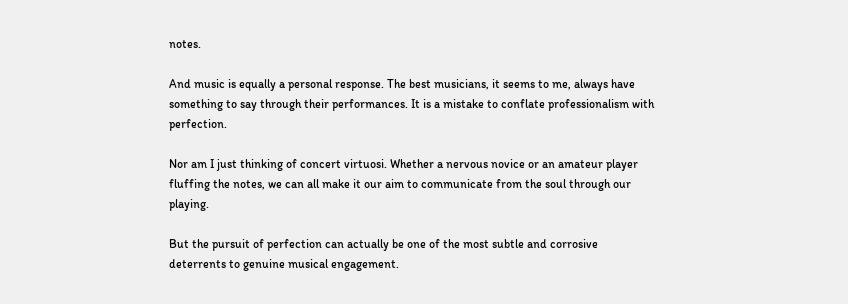notes.

And music is equally a personal response. The best musicians, it seems to me, always have something to say through their performances. It is a mistake to conflate professionalism with perfection.

Nor am I just thinking of concert virtuosi. Whether a nervous novice or an amateur player fluffing the notes, we can all make it our aim to communicate from the soul through our playing.

But the pursuit of perfection can actually be one of the most subtle and corrosive deterrents to genuine musical engagement.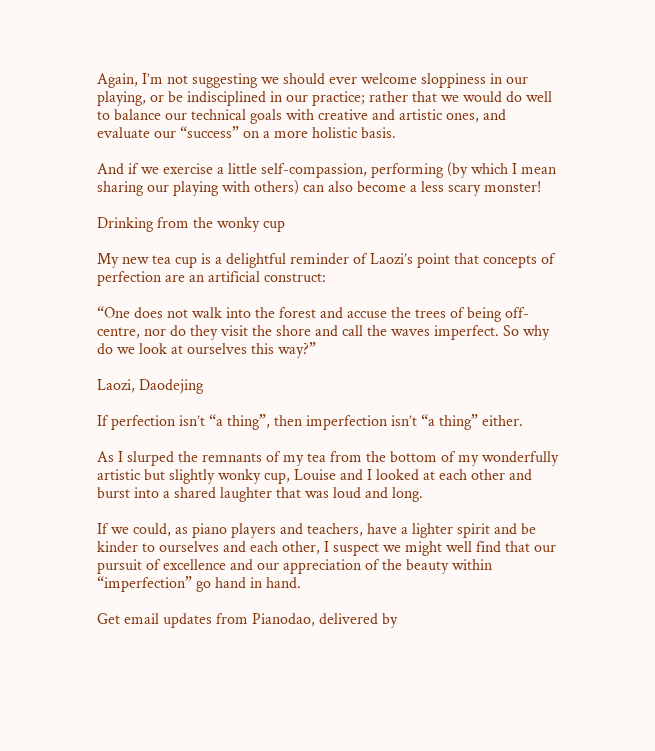Again, I’m not suggesting we should ever welcome sloppiness in our playing, or be indisciplined in our practice; rather that we would do well to balance our technical goals with creative and artistic ones, and evaluate our “success” on a more holistic basis.

And if we exercise a little self-compassion, performing (by which I mean sharing our playing with others) can also become a less scary monster!

Drinking from the wonky cup

My new tea cup is a delightful reminder of Laozi’s point that concepts of perfection are an artificial construct:

“One does not walk into the forest and accuse the trees of being off-centre, nor do they visit the shore and call the waves imperfect. So why do we look at ourselves this way?”

Laozi, Daodejing

If perfection isn’t “a thing”, then imperfection isn’t “a thing” either.

As I slurped the remnants of my tea from the bottom of my wonderfully artistic but slightly wonky cup, Louise and I looked at each other and burst into a shared laughter that was loud and long.

If we could, as piano players and teachers, have a lighter spirit and be kinder to ourselves and each other, I suspect we might well find that our pursuit of excellence and our appreciation of the beauty within “imperfection” go hand in hand.

Get email updates from Pianodao, delivered by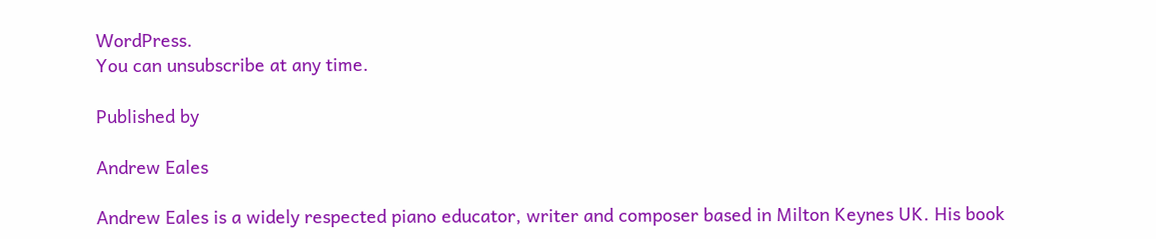WordPress.
You can unsubscribe at any time.

Published by

Andrew Eales

Andrew Eales is a widely respected piano educator, writer and composer based in Milton Keynes UK. His book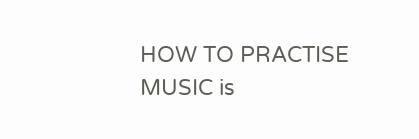HOW TO PRACTISE MUSIC is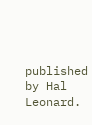published by Hal Leonard.